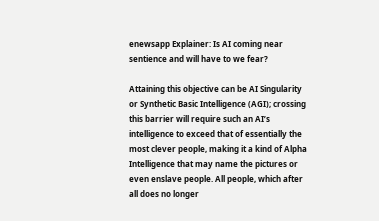enewsapp Explainer: Is AI coming near sentience and will have to we fear?

Attaining this objective can be AI Singularity or Synthetic Basic Intelligence (AGI); crossing this barrier will require such an AI’s intelligence to exceed that of essentially the most clever people, making it a kind of Alpha Intelligence that may name the pictures or even enslave people. All people, which after all does no longer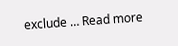exclude … Read more